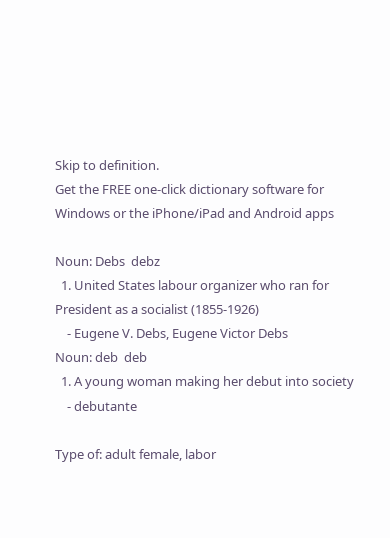Skip to definition.
Get the FREE one-click dictionary software for Windows or the iPhone/iPad and Android apps

Noun: Debs  debz
  1. United States labour organizer who ran for President as a socialist (1855-1926)
    - Eugene V. Debs, Eugene Victor Debs
Noun: deb  deb
  1. A young woman making her debut into society
    - debutante

Type of: adult female, labor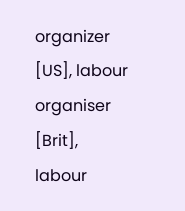organizer [US], labour organiser [Brit], labour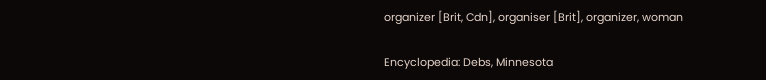organizer [Brit, Cdn], organiser [Brit], organizer, woman

Encyclopedia: Debs, Minnesota